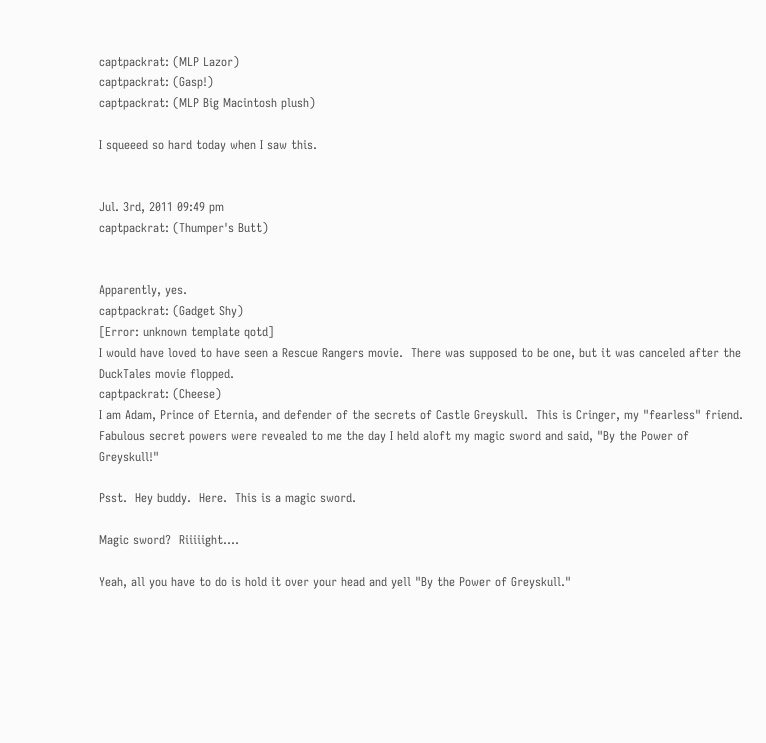captpackrat: (MLP Lazor)
captpackrat: (Gasp!)
captpackrat: (MLP Big Macintosh plush)

I squeeed so hard today when I saw this.


Jul. 3rd, 2011 09:49 pm
captpackrat: (Thumper's Butt)


Apparently, yes.
captpackrat: (Gadget Shy)
[Error: unknown template qotd]
I would have loved to have seen a Rescue Rangers movie.  There was supposed to be one, but it was canceled after the DuckTales movie flopped.
captpackrat: (Cheese)
I am Adam, Prince of Eternia, and defender of the secrets of Castle Greyskull.  This is Cringer, my "fearless" friend.  Fabulous secret powers were revealed to me the day I held aloft my magic sword and said, "By the Power of Greyskull!"

Psst.  Hey buddy.  Here.  This is a magic sword.

Magic sword?  Riiiiight....

Yeah, all you have to do is hold it over your head and yell "By the Power of Greyskull."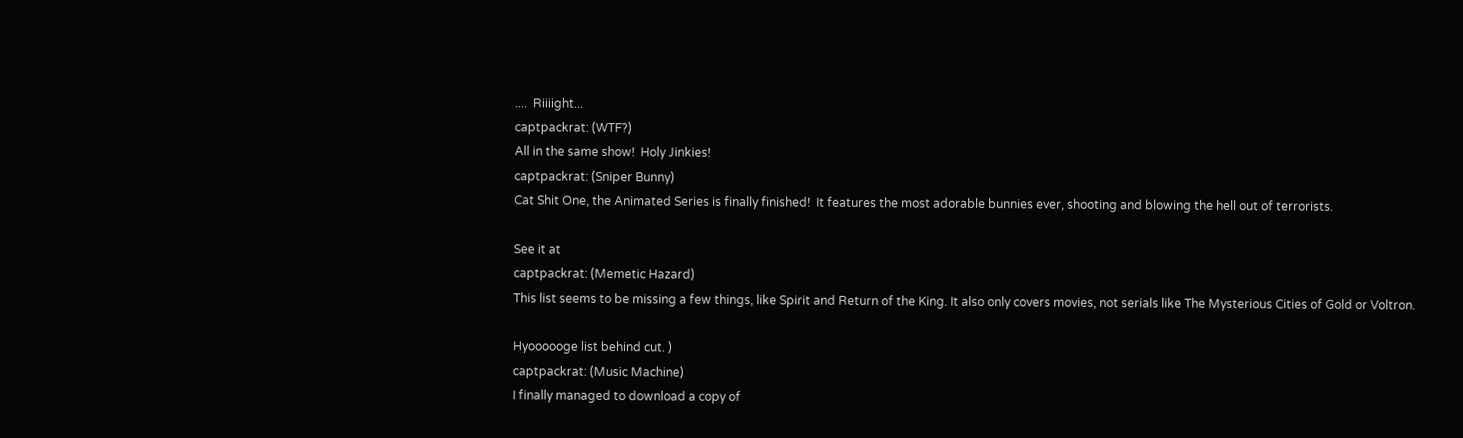....  Riiiight...
captpackrat: (WTF?)
All in the same show!  Holy Jinkies!
captpackrat: (Sniper Bunny)
Cat Shit One, the Animated Series is finally finished!  It features the most adorable bunnies ever, shooting and blowing the hell out of terrorists.

See it at
captpackrat: (Memetic Hazard)
This list seems to be missing a few things, like Spirit and Return of the King. It also only covers movies, not serials like The Mysterious Cities of Gold or Voltron.

Hyoooooge list behind cut. )
captpackrat: (Music Machine)
I finally managed to download a copy of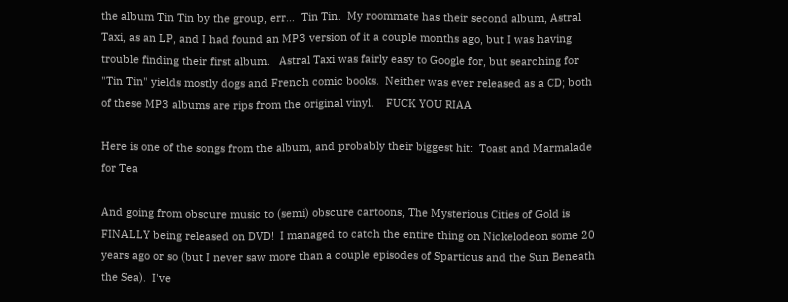the album Tin Tin by the group, err...  Tin Tin.  My roommate has their second album, Astral Taxi, as an LP, and I had found an MP3 version of it a couple months ago, but I was having trouble finding their first album.   Astral Taxi was fairly easy to Google for, but searching for "Tin Tin" yields mostly dogs and French comic books.  Neither was ever released as a CD; both of these MP3 albums are rips from the original vinyl.    FUCK YOU RIAA

Here is one of the songs from the album, and probably their biggest hit:  Toast and Marmalade for Tea

And going from obscure music to (semi) obscure cartoons, The Mysterious Cities of Gold is FINALLY being released on DVD!  I managed to catch the entire thing on Nickelodeon some 20 years ago or so (but I never saw more than a couple episodes of Sparticus and the Sun Beneath the Sea).  I've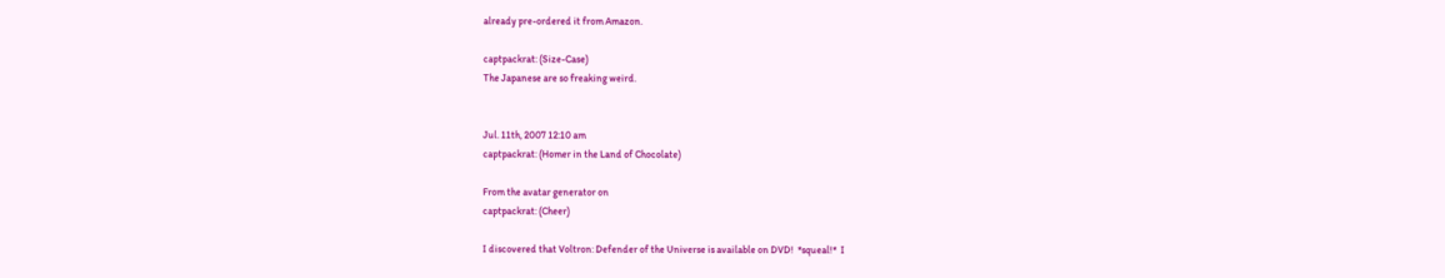already pre-ordered it from Amazon.

captpackrat: (Size-Case)
The Japanese are so freaking weird.


Jul. 11th, 2007 12:10 am
captpackrat: (Homer in the Land of Chocolate)

From the avatar generator on
captpackrat: (Cheer)

I discovered that Voltron: Defender of the Universe is available on DVD!  *squeal!*  I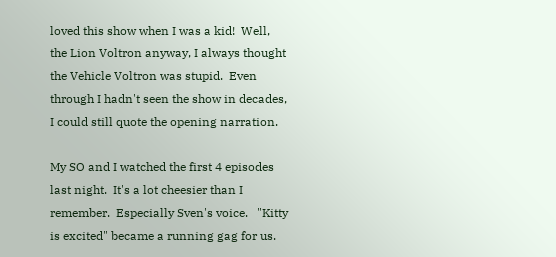loved this show when I was a kid!  Well, the Lion Voltron anyway, I always thought the Vehicle Voltron was stupid.  Even through I hadn't seen the show in decades, I could still quote the opening narration.

My SO and I watched the first 4 episodes last night.  It's a lot cheesier than I remember.  Especially Sven's voice.   "Kitty is excited" became a running gag for us.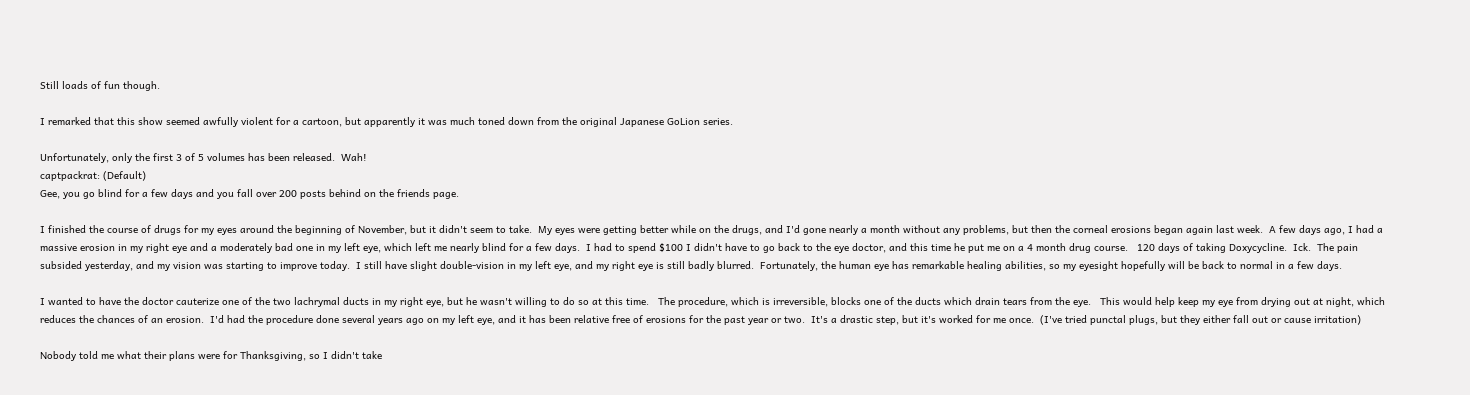Still loads of fun though.

I remarked that this show seemed awfully violent for a cartoon, but apparently it was much toned down from the original Japanese GoLion series.

Unfortunately, only the first 3 of 5 volumes has been released.  Wah!
captpackrat: (Default)
Gee, you go blind for a few days and you fall over 200 posts behind on the friends page.

I finished the course of drugs for my eyes around the beginning of November, but it didn't seem to take.  My eyes were getting better while on the drugs, and I'd gone nearly a month without any problems, but then the corneal erosions began again last week.  A few days ago, I had a massive erosion in my right eye and a moderately bad one in my left eye, which left me nearly blind for a few days.  I had to spend $100 I didn't have to go back to the eye doctor, and this time he put me on a 4 month drug course.   120 days of taking Doxycycline.  Ick.  The pain subsided yesterday, and my vision was starting to improve today.  I still have slight double-vision in my left eye, and my right eye is still badly blurred.  Fortunately, the human eye has remarkable healing abilities, so my eyesight hopefully will be back to normal in a few days.

I wanted to have the doctor cauterize one of the two lachrymal ducts in my right eye, but he wasn't willing to do so at this time.   The procedure, which is irreversible, blocks one of the ducts which drain tears from the eye.   This would help keep my eye from drying out at night, which reduces the chances of an erosion.  I'd had the procedure done several years ago on my left eye, and it has been relative free of erosions for the past year or two.  It's a drastic step, but it's worked for me once.  (I've tried punctal plugs, but they either fall out or cause irritation)

Nobody told me what their plans were for Thanksgiving, so I didn't take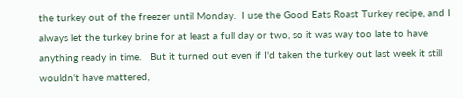the turkey out of the freezer until Monday.  I use the Good Eats Roast Turkey recipe, and I always let the turkey brine for at least a full day or two, so it was way too late to have anything ready in time.   But it turned out even if I'd taken the turkey out last week it still wouldn't have mattered,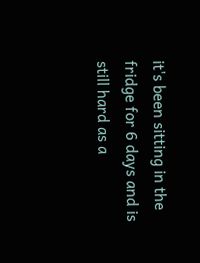it's been sitting in the fridge for 6 days and is still hard as a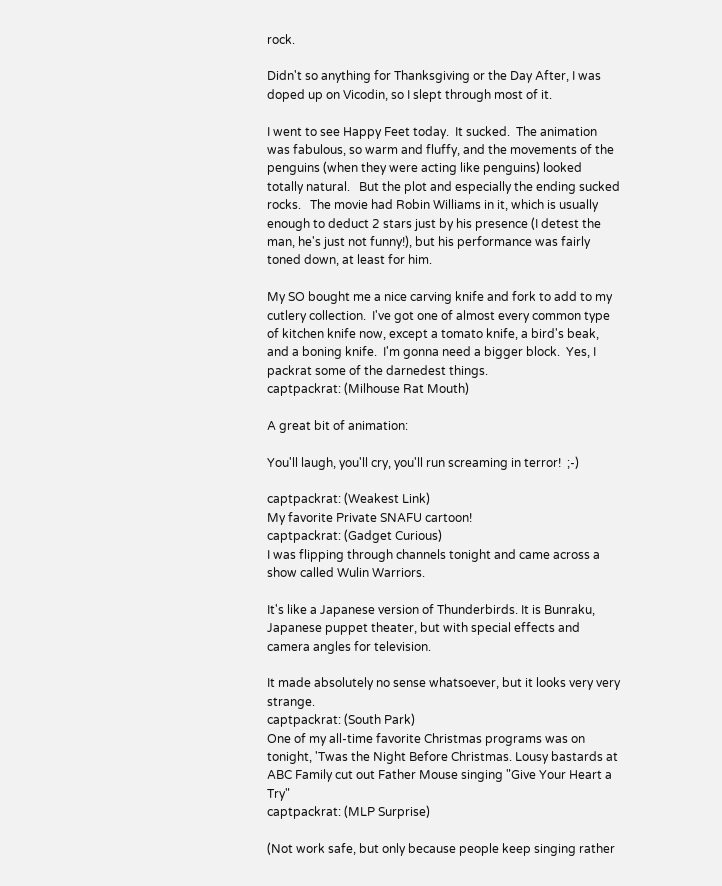rock.

Didn't so anything for Thanksgiving or the Day After, I was doped up on Vicodin, so I slept through most of it.

I went to see Happy Feet today.  It sucked.  The animation was fabulous, so warm and fluffy, and the movements of the penguins (when they were acting like penguins) looked totally natural.   But the plot and especially the ending sucked rocks.   The movie had Robin Williams in it, which is usually enough to deduct 2 stars just by his presence (I detest the man, he's just not funny!), but his performance was fairly toned down, at least for him.

My SO bought me a nice carving knife and fork to add to my cutlery collection.  I've got one of almost every common type of kitchen knife now, except a tomato knife, a bird's beak, and a boning knife.  I'm gonna need a bigger block.  Yes, I packrat some of the darnedest things.
captpackrat: (Milhouse Rat Mouth)

A great bit of animation:

You'll laugh, you'll cry, you'll run screaming in terror!  ;-)

captpackrat: (Weakest Link)
My favorite Private SNAFU cartoon!
captpackrat: (Gadget Curious)
I was flipping through channels tonight and came across a show called Wulin Warriors.

It's like a Japanese version of Thunderbirds. It is Bunraku, Japanese puppet theater, but with special effects and camera angles for television.

It made absolutely no sense whatsoever, but it looks very very strange.
captpackrat: (South Park)
One of my all-time favorite Christmas programs was on tonight, 'Twas the Night Before Christmas. Lousy bastards at ABC Family cut out Father Mouse singing "Give Your Heart a Try"
captpackrat: (MLP Surprise)

(Not work safe, but only because people keep singing rather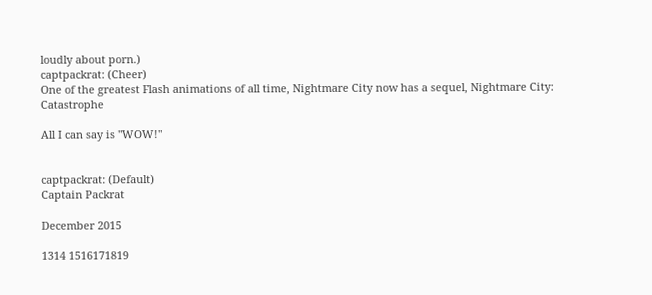loudly about porn.)
captpackrat: (Cheer)
One of the greatest Flash animations of all time, Nightmare City now has a sequel, Nightmare City: Catastrophe

All I can say is "WOW!"


captpackrat: (Default)
Captain Packrat

December 2015

1314 1516171819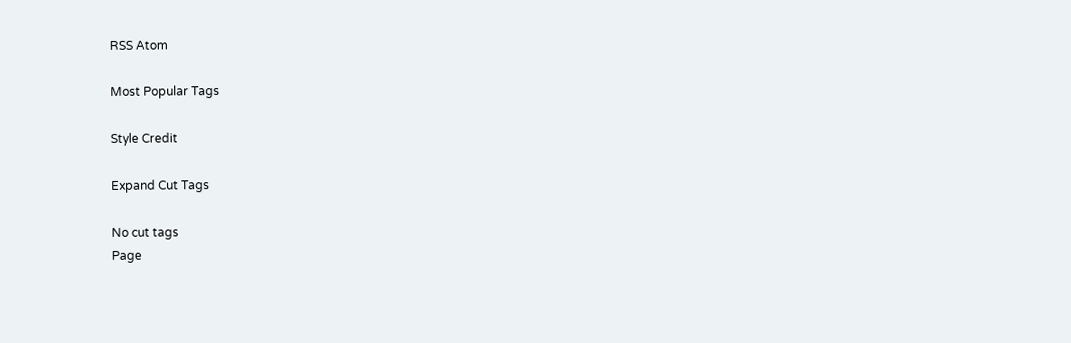RSS Atom

Most Popular Tags

Style Credit

Expand Cut Tags

No cut tags
Page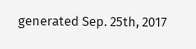generated Sep. 25th, 2017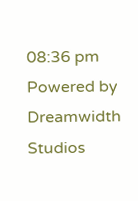08:36 pm
Powered by Dreamwidth Studios